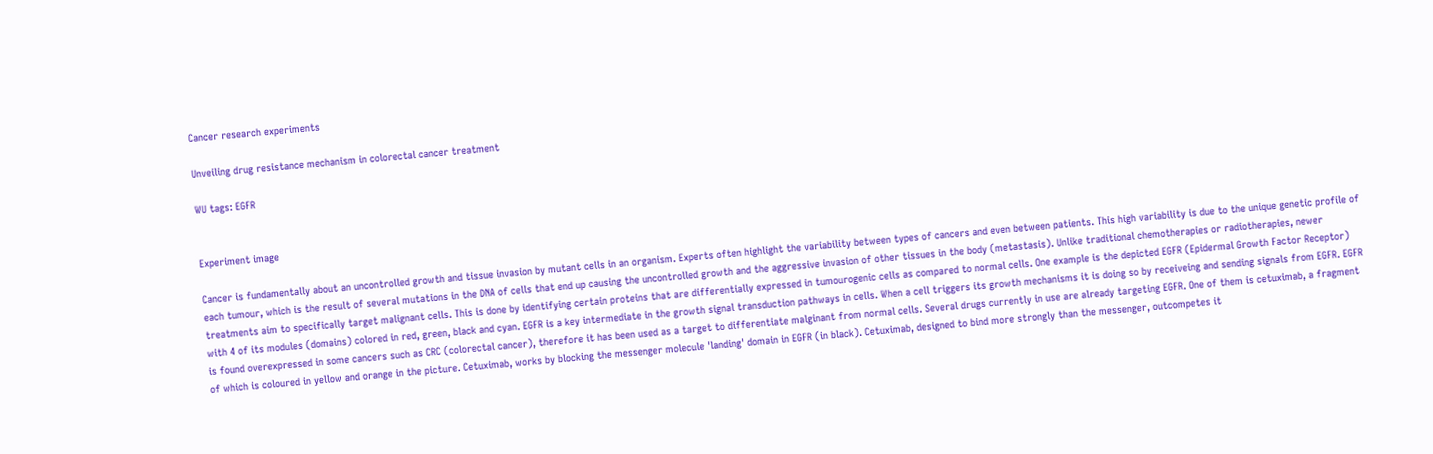Cancer research experiments

Unveiling drug resistance mechanism in colorectal cancer treatment

WU tags: EGFR


Experiment image

Cancer is fundamentally about an uncontrolled growth and tissue invasion by mutant cells in an organism. Experts often highlight the variability between types of cancers and even between patients. This high variability is due to the unique genetic profile of each tumour, which is the result of several mutations in the DNA of cells that end up causing the uncontrolled growth and the aggressive invasion of other tissues in the body (metastasis). Unlike traditional chemotherapies or radiotherapies, newer treatments aim to specifically target malignant cells. This is done by identifying certain proteins that are differentially expressed in tumourogenic cells as compared to normal cells. One example is the depicted EGFR (Epidermal Growth Factor Receptor) with 4 of its modules (domains) colored in red, green, black and cyan. EGFR is a key intermediate in the growth signal transduction pathways in cells. When a cell triggers its growth mechanisms it is doing so by receiveing and sending signals from EGFR. EGFR is found overexpressed in some cancers such as CRC (colorectal cancer), therefore it has been used as a target to differentiate malginant from normal cells. Several drugs currently in use are already targeting EGFR. One of them is cetuximab, a fragment of which is coloured in yellow and orange in the picture. Cetuximab, works by blocking the messenger molecule 'landing' domain in EGFR (in black). Cetuximab, designed to bind more strongly than the messenger, outcompetes it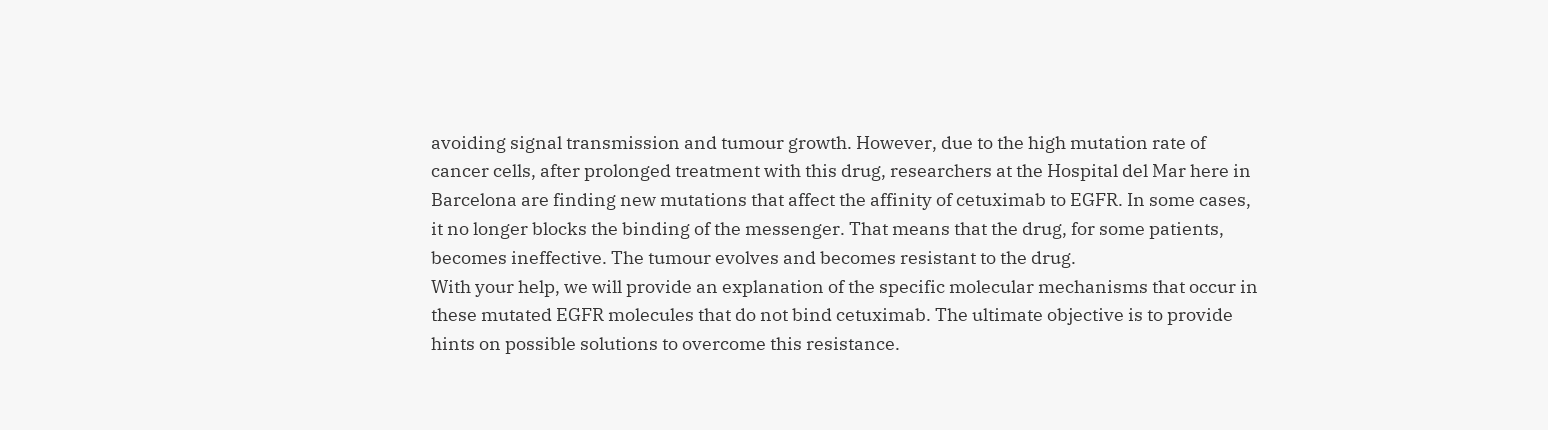avoiding signal transmission and tumour growth. However, due to the high mutation rate of cancer cells, after prolonged treatment with this drug, researchers at the Hospital del Mar here in Barcelona are finding new mutations that affect the affinity of cetuximab to EGFR. In some cases, it no longer blocks the binding of the messenger. That means that the drug, for some patients, becomes ineffective. The tumour evolves and becomes resistant to the drug.
With your help, we will provide an explanation of the specific molecular mechanisms that occur in these mutated EGFR molecules that do not bind cetuximab. The ultimate objective is to provide hints on possible solutions to overcome this resistance.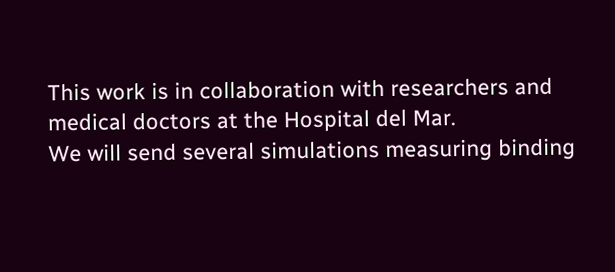This work is in collaboration with researchers and medical doctors at the Hospital del Mar.
We will send several simulations measuring binding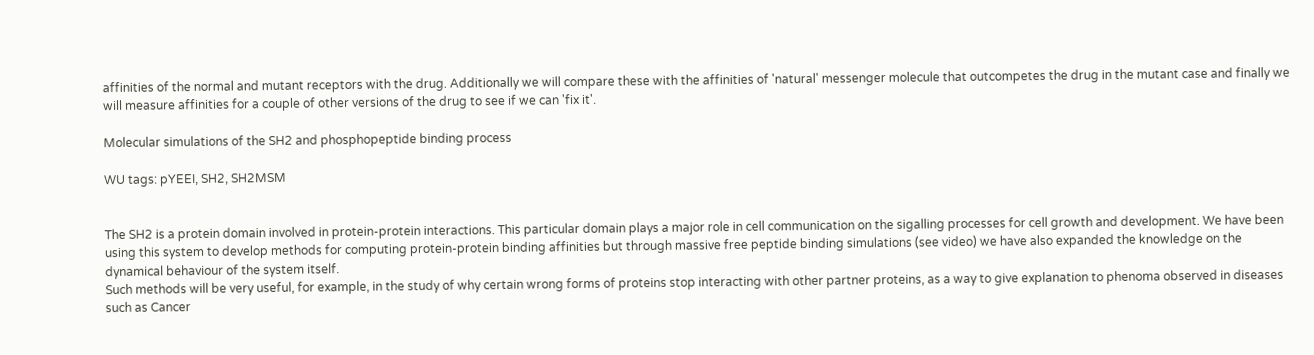affinities of the normal and mutant receptors with the drug. Additionally we will compare these with the affinities of 'natural' messenger molecule that outcompetes the drug in the mutant case and finally we will measure affinities for a couple of other versions of the drug to see if we can 'fix it'.

Molecular simulations of the SH2 and phosphopeptide binding process

WU tags: pYEEI, SH2, SH2MSM


The SH2 is a protein domain involved in protein-protein interactions. This particular domain plays a major role in cell communication on the sigalling processes for cell growth and development. We have been using this system to develop methods for computing protein-protein binding affinities but through massive free peptide binding simulations (see video) we have also expanded the knowledge on the dynamical behaviour of the system itself.
Such methods will be very useful, for example, in the study of why certain wrong forms of proteins stop interacting with other partner proteins, as a way to give explanation to phenoma observed in diseases such as Cancer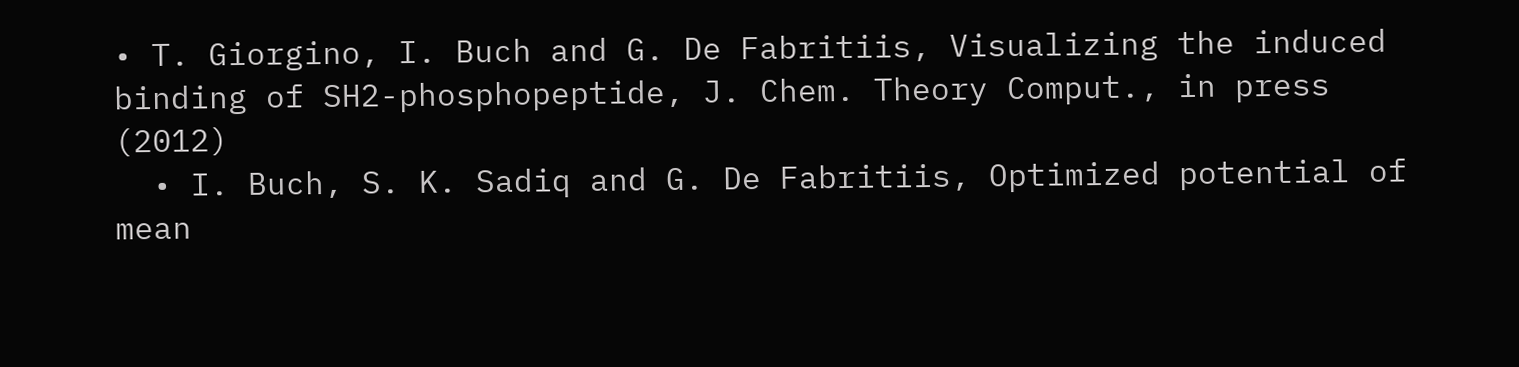• T. Giorgino, I. Buch and G. De Fabritiis, Visualizing the induced binding of SH2-phosphopeptide, J. Chem. Theory Comput., in press (2012)
  • I. Buch, S. K. Sadiq and G. De Fabritiis, Optimized potential of mean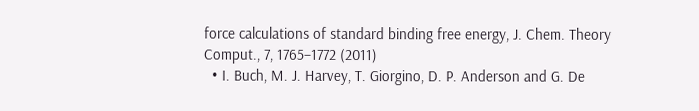force calculations of standard binding free energy, J. Chem. Theory Comput., 7, 1765–1772 (2011)
  • I. Buch, M. J. Harvey, T. Giorgino, D. P. Anderson and G. De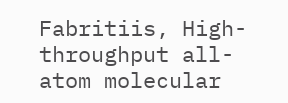Fabritiis, High-throughput all-atom molecular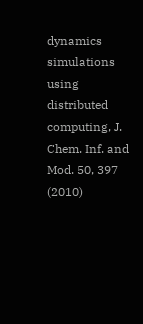dynamics simulations using distributed computing, J. Chem. Inf. and Mod. 50, 397 (2010)